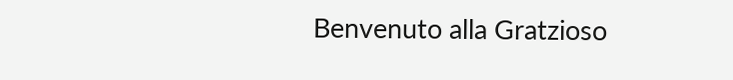Benvenuto alla Gratzioso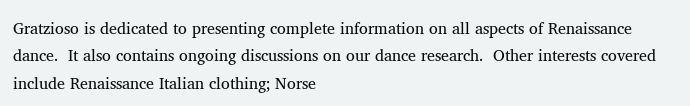Gratzioso is dedicated to presenting complete information on all aspects of Renaissance dance.  It also contains ongoing discussions on our dance research.  Other interests covered include Renaissance Italian clothing; Norse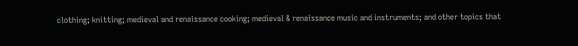clothing; knitting; medieval and renaissance cooking; medieval & renaissance music and instruments; and other topics that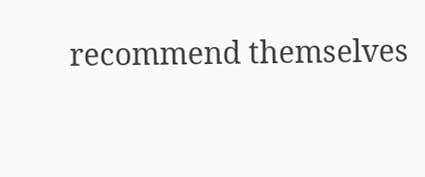recommend themselves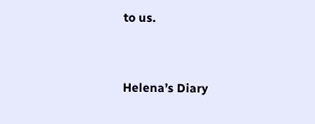to us.


Helena’s Diary